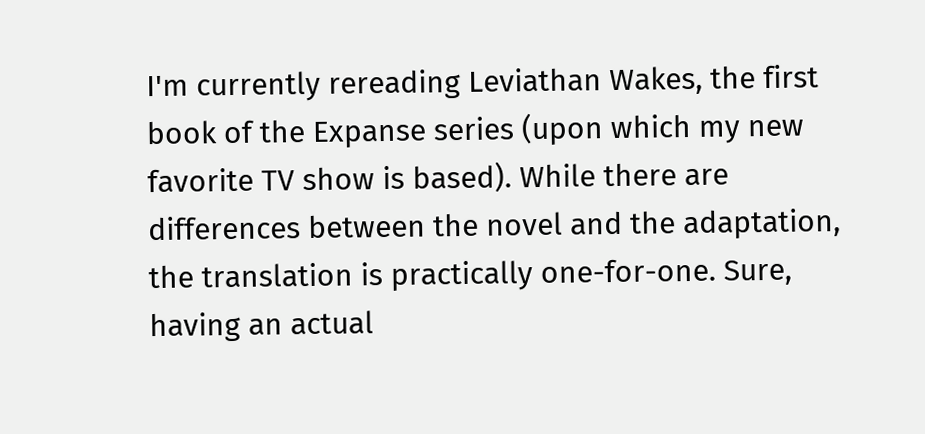I'm currently rereading Leviathan Wakes, the first book of the Expanse series (upon which my new favorite TV show is based). While there are differences between the novel and the adaptation, the translation is practically one-for-one. Sure, having an actual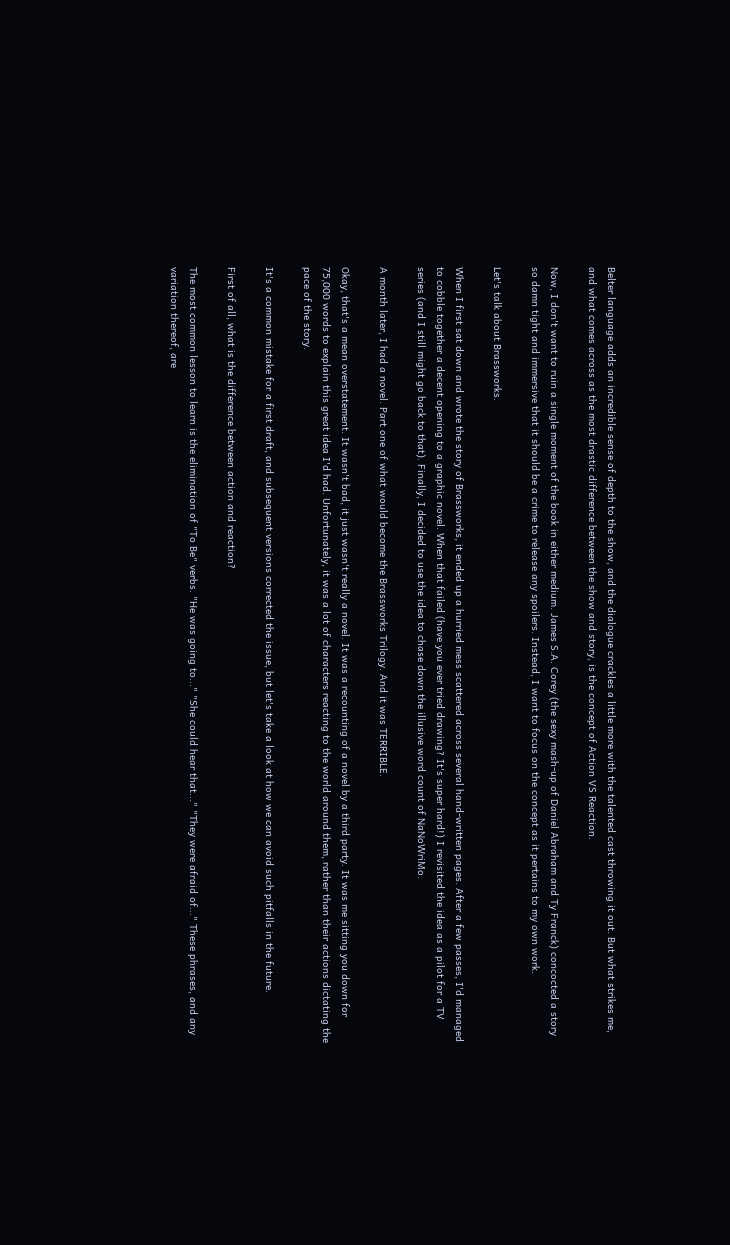Belter language adds an incredible sense of depth to the show, and the dialogue crackles a little more with the talented cast throwing it out. But what strikes me, and what comes across as the most drastic difference between the show and story, is the concept of Action VS Reaction.

Now, I don't want to ruin a single moment of the book in either medium. James S.A. Corey (the sexy mash-up of Daniel Abraham and Ty Franck) concocted a story so damn tight and immersive that it should be a crime to release any spoilers. Instead, I want to focus on the concept as it pertains to my own work.

Let's talk about Brassworks.

When I first sat down and wrote the story of Brassworks, it ended up a hurried mess scattered across several hand-written pages. After a few passes, I'd managed to cobble together a decent opening to a graphic novel. When that failed (have you ever tried drawing? It's super hard!) I revisited the idea as a pilot for a TV series (and I still might go back to that). Finally, I decided to use the idea to chase down the illusive word count of NaNoWriMo.

A month later, I had a novel. Part one of what would become the Brassworks Trilogy. And it was TERRIBLE.

Okay, that's a mean overstatement. It wasn't bad, it just wasn't really a novel. It was a recounting of a novel by a third party. It was me sitting you down for 75,000 words to explain this great idea I'd had. Unfortunately, it was a lot of characters reacting to the world around them, rather than their actions dictating the pace of the story.

It's a common mistake for a first draft, and subsequent versions corrected the issue, but let's take a look at how we can avoid such pitfalls in the future.

First of all, what is the difference between action and reaction?

The most common lesson to learn is the elimination of "To Be" verbs. "He was going to..." "She could hear that..." "They were afraid of..." These phrases, and any variation thereof, are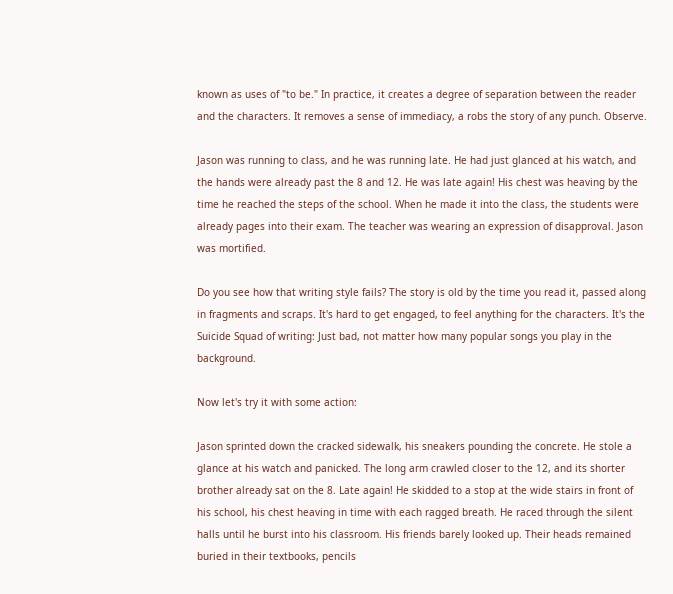known as uses of "to be." In practice, it creates a degree of separation between the reader and the characters. It removes a sense of immediacy, a robs the story of any punch. Observe.

Jason was running to class, and he was running late. He had just glanced at his watch, and the hands were already past the 8 and 12. He was late again! His chest was heaving by the time he reached the steps of the school. When he made it into the class, the students were already pages into their exam. The teacher was wearing an expression of disapproval. Jason was mortified.

Do you see how that writing style fails? The story is old by the time you read it, passed along in fragments and scraps. It's hard to get engaged, to feel anything for the characters. It's the Suicide Squad of writing: Just bad, not matter how many popular songs you play in the background.

Now let's try it with some action:

Jason sprinted down the cracked sidewalk, his sneakers pounding the concrete. He stole a glance at his watch and panicked. The long arm crawled closer to the 12, and its shorter brother already sat on the 8. Late again! He skidded to a stop at the wide stairs in front of his school, his chest heaving in time with each ragged breath. He raced through the silent halls until he burst into his classroom. His friends barely looked up. Their heads remained buried in their textbooks, pencils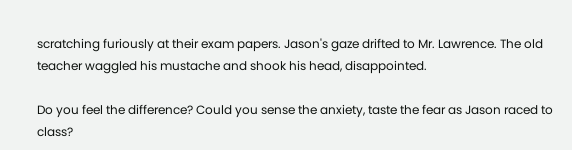scratching furiously at their exam papers. Jason's gaze drifted to Mr. Lawrence. The old teacher waggled his mustache and shook his head, disappointed.

Do you feel the difference? Could you sense the anxiety, taste the fear as Jason raced to class?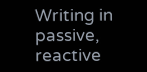Writing in passive, reactive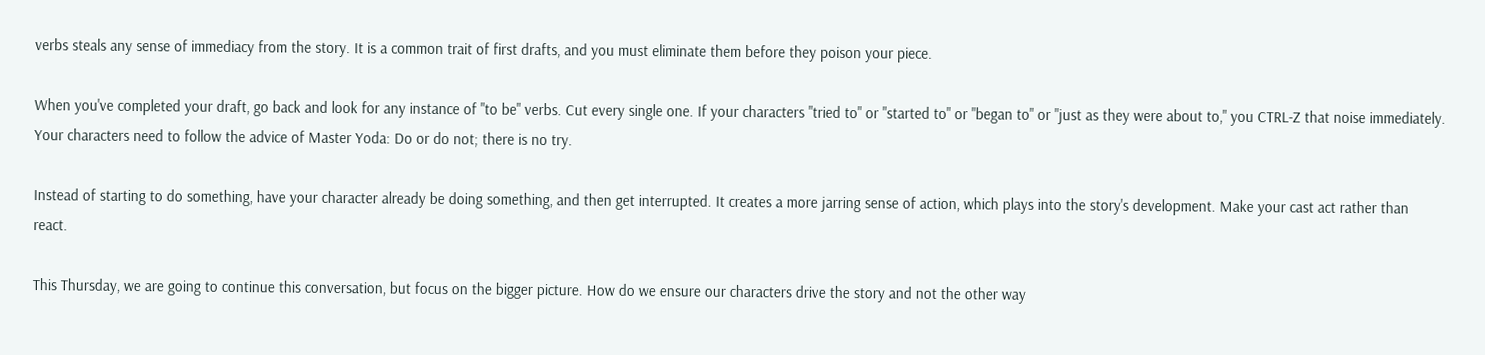verbs steals any sense of immediacy from the story. It is a common trait of first drafts, and you must eliminate them before they poison your piece.

When you've completed your draft, go back and look for any instance of "to be" verbs. Cut every single one. If your characters "tried to" or "started to" or "began to" or "just as they were about to," you CTRL-Z that noise immediately. Your characters need to follow the advice of Master Yoda: Do or do not; there is no try.

Instead of starting to do something, have your character already be doing something, and then get interrupted. It creates a more jarring sense of action, which plays into the story's development. Make your cast act rather than react.

This Thursday, we are going to continue this conversation, but focus on the bigger picture. How do we ensure our characters drive the story and not the other way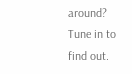around? Tune in to find out.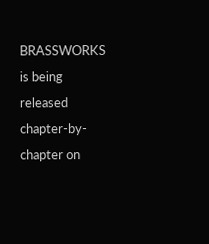BRASSWORKS is being released chapter-by-chapter on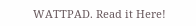WATTPAD. Read it Here!